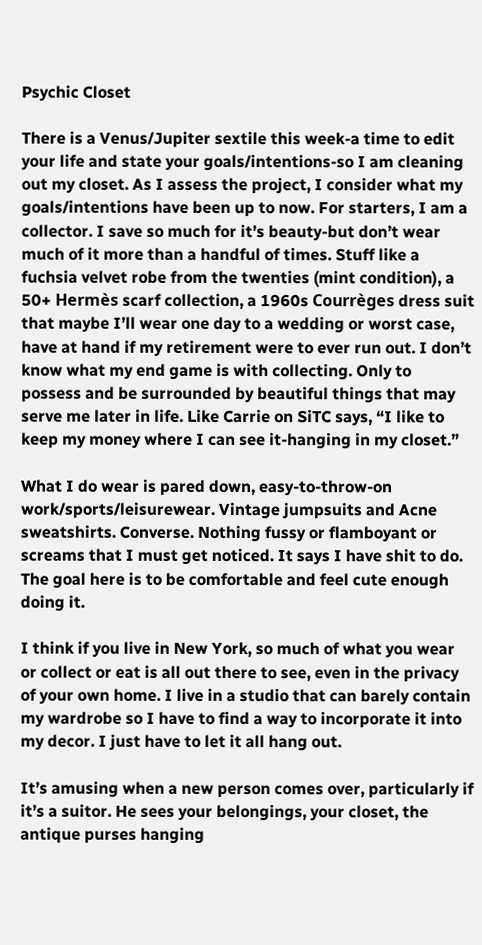Psychic Closet

There is a Venus/Jupiter sextile this week-a time to edit your life and state your goals/intentions-so I am cleaning out my closet. As I assess the project, I consider what my goals/intentions have been up to now. For starters, I am a collector. I save so much for it’s beauty-but don’t wear much of it more than a handful of times. Stuff like a fuchsia velvet robe from the twenties (mint condition), a 50+ Hermès scarf collection, a 1960s Courrèges dress suit that maybe I’ll wear one day to a wedding or worst case, have at hand if my retirement were to ever run out. I don’t know what my end game is with collecting. Only to possess and be surrounded by beautiful things that may serve me later in life. Like Carrie on SiTC says, “I like to keep my money where I can see it-hanging in my closet.”

What I do wear is pared down, easy-to-throw-on work/sports/leisurewear. Vintage jumpsuits and Acne sweatshirts. Converse. Nothing fussy or flamboyant or screams that I must get noticed. It says I have shit to do. The goal here is to be comfortable and feel cute enough doing it.

I think if you live in New York, so much of what you wear or collect or eat is all out there to see, even in the privacy of your own home. I live in a studio that can barely contain my wardrobe so I have to find a way to incorporate it into my decor. I just have to let it all hang out.

It’s amusing when a new person comes over, particularly if it’s a suitor. He sees your belongings, your closet, the antique purses hanging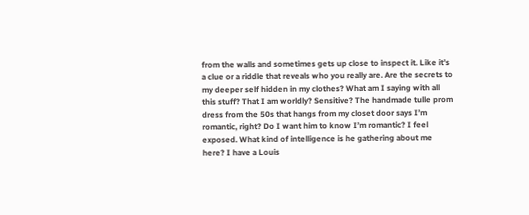from the walls and sometimes gets up close to inspect it. Like it’s a clue or a riddle that reveals who you really are. Are the secrets to my deeper self hidden in my clothes? What am I saying with all this stuff? That I am worldly? Sensitive? The handmade tulle prom dress from the 50s that hangs from my closet door says I’m romantic, right? Do I want him to know I’m romantic? I feel exposed. What kind of intelligence is he gathering about me here? I have a Louis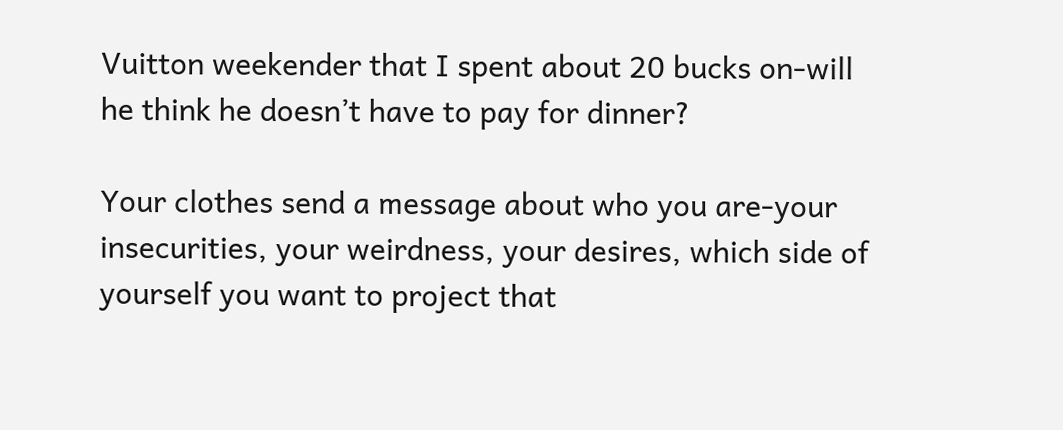Vuitton weekender that I spent about 20 bucks on-will he think he doesn’t have to pay for dinner?

Your clothes send a message about who you are-your insecurities, your weirdness, your desires, which side of yourself you want to project that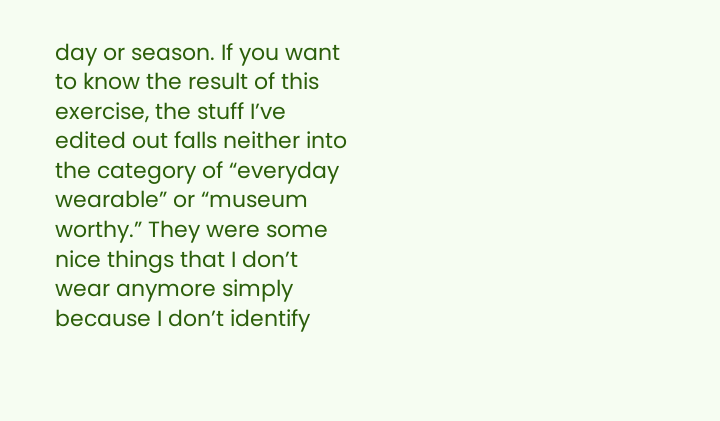day or season. If you want to know the result of this exercise, the stuff I’ve edited out falls neither into the category of “everyday wearable” or “museum worthy.” They were some nice things that I don’t wear anymore simply because I don’t identify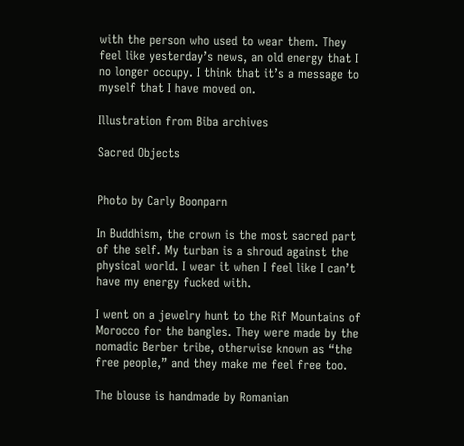with the person who used to wear them. They feel like yesterday’s news, an old energy that I no longer occupy. I think that it’s a message to myself that I have moved on.

Illustration from Biba archives

Sacred Objects


Photo by Carly Boonparn

In Buddhism, the crown is the most sacred part of the self. My turban is a shroud against the physical world. I wear it when I feel like I can’t have my energy fucked with.

I went on a jewelry hunt to the Rif Mountains of Morocco for the bangles. They were made by the nomadic Berber tribe, otherwise known as “the free people,” and they make me feel free too.

The blouse is handmade by Romanian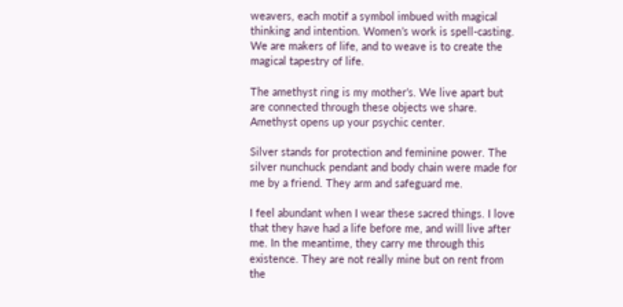weavers, each motif a symbol imbued with magical thinking and intention. Women’s work is spell-casting. We are makers of life, and to weave is to create the magical tapestry of life.

The amethyst ring is my mother’s. We live apart but are connected through these objects we share. Amethyst opens up your psychic center.

Silver stands for protection and feminine power. The silver nunchuck pendant and body chain were made for me by a friend. They arm and safeguard me.

I feel abundant when I wear these sacred things. I love that they have had a life before me, and will live after me. In the meantime, they carry me through this existence. They are not really mine but on rent from the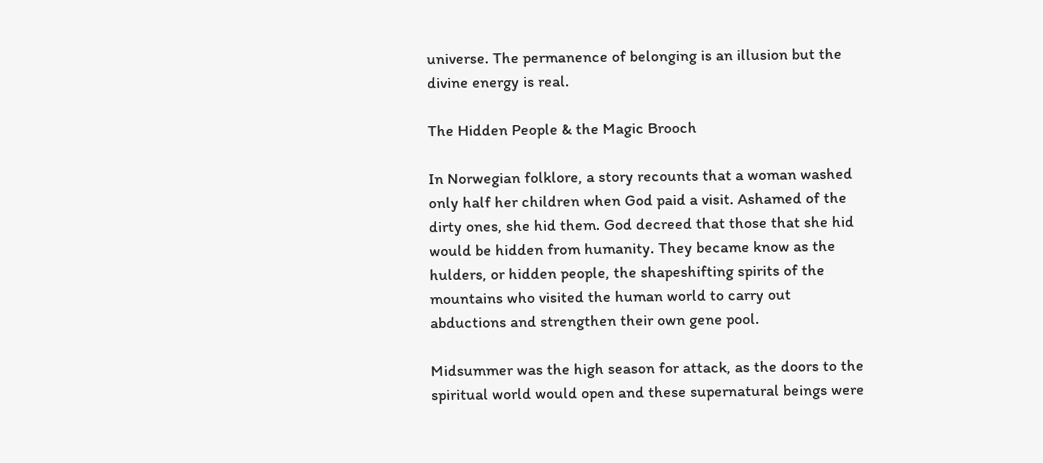universe. The permanence of belonging is an illusion but the divine energy is real.

The Hidden People & the Magic Brooch

In Norwegian folklore, a story recounts that a woman washed only half her children when God paid a visit. Ashamed of the dirty ones, she hid them. God decreed that those that she hid would be hidden from humanity. They became know as the hulders, or hidden people, the shapeshifting spirits of the mountains who visited the human world to carry out abductions and strengthen their own gene pool.

Midsummer was the high season for attack, as the doors to the spiritual world would open and these supernatural beings were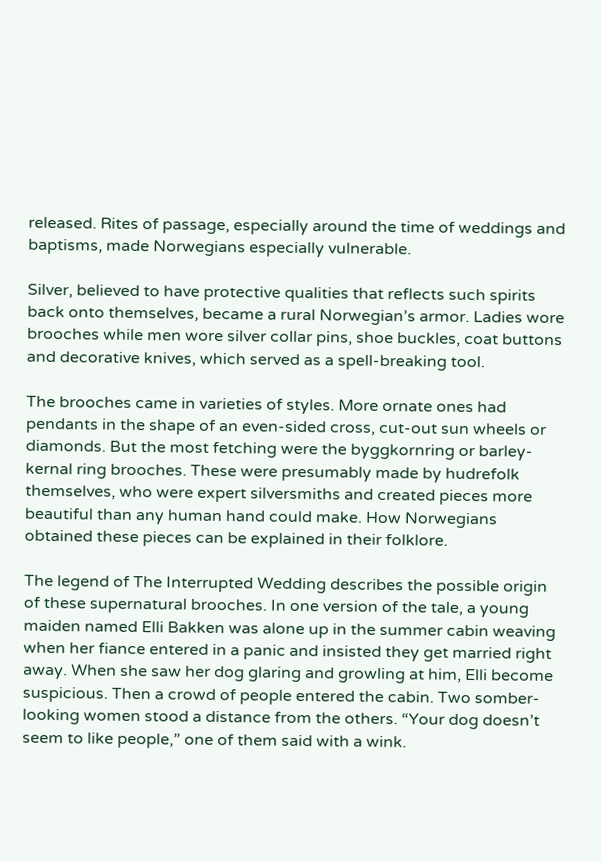released. Rites of passage, especially around the time of weddings and baptisms, made Norwegians especially vulnerable.

Silver, believed to have protective qualities that reflects such spirits back onto themselves, became a rural Norwegian’s armor. Ladies wore brooches while men wore silver collar pins, shoe buckles, coat buttons and decorative knives, which served as a spell-breaking tool.

The brooches came in varieties of styles. More ornate ones had pendants in the shape of an even-sided cross, cut-out sun wheels or diamonds. But the most fetching were the byggkornring or barley-kernal ring brooches. These were presumably made by hudrefolk themselves, who were expert silversmiths and created pieces more beautiful than any human hand could make. How Norwegians obtained these pieces can be explained in their folklore.

The legend of The Interrupted Wedding describes the possible origin of these supernatural brooches. In one version of the tale, a young maiden named Elli Bakken was alone up in the summer cabin weaving when her fiance entered in a panic and insisted they get married right away. When she saw her dog glaring and growling at him, Elli become suspicious. Then a crowd of people entered the cabin. Two somber-looking women stood a distance from the others. “Your dog doesn’t seem to like people,” one of them said with a wink.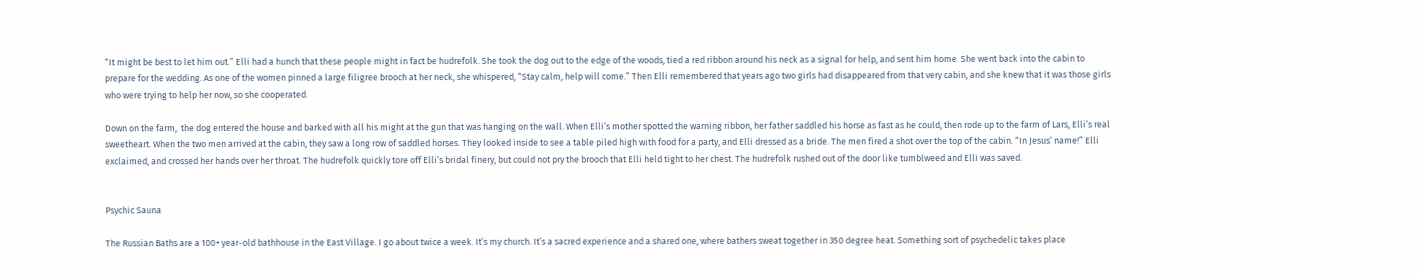“It might be best to let him out.” Elli had a hunch that these people might in fact be hudrefolk. She took the dog out to the edge of the woods, tied a red ribbon around his neck as a signal for help, and sent him home. She went back into the cabin to prepare for the wedding. As one of the women pinned a large filigree brooch at her neck, she whispered, “Stay calm, help will come.” Then Elli remembered that years ago two girls had disappeared from that very cabin, and she knew that it was those girls who were trying to help her now, so she cooperated.

Down on the farm,  the dog entered the house and barked with all his might at the gun that was hanging on the wall. When Elli’s mother spotted the warning ribbon, her father saddled his horse as fast as he could, then rode up to the farm of Lars, Elli’s real sweetheart. When the two men arrived at the cabin, they saw a long row of saddled horses. They looked inside to see a table piled high with food for a party, and Elli dressed as a bride. The men fired a shot over the top of the cabin. “In Jesus’ name!” Elli exclaimed, and crossed her hands over her throat. The hudrefolk quickly tore off Elli’s bridal finery, but could not pry the brooch that Elli held tight to her chest. The hudrefolk rushed out of the door like tumblweed and Elli was saved.


Psychic Sauna

The Russian Baths are a 100+ year-old bathhouse in the East Village. I go about twice a week. It’s my church. It’s a sacred experience and a shared one, where bathers sweat together in 350 degree heat. Something sort of psychedelic takes place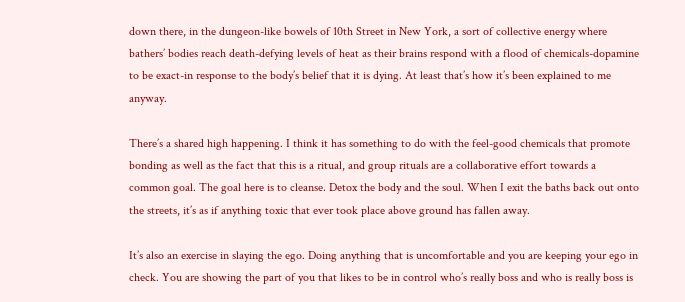down there, in the dungeon-like bowels of 10th Street in New York, a sort of collective energy where bathers’ bodies reach death-defying levels of heat as their brains respond with a flood of chemicals-dopamine to be exact-in response to the body’s belief that it is dying. At least that’s how it’s been explained to me anyway.

There’s a shared high happening. I think it has something to do with the feel-good chemicals that promote bonding as well as the fact that this is a ritual, and group rituals are a collaborative effort towards a common goal. The goal here is to cleanse. Detox the body and the soul. When I exit the baths back out onto the streets, it’s as if anything toxic that ever took place above ground has fallen away.

It’s also an exercise in slaying the ego. Doing anything that is uncomfortable and you are keeping your ego in check. You are showing the part of you that likes to be in control who’s really boss and who is really boss is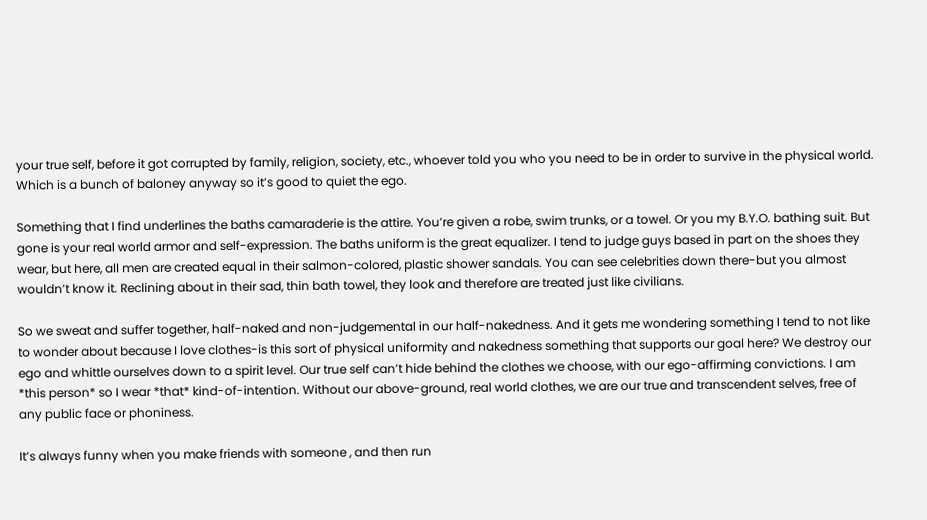your true self, before it got corrupted by family, religion, society, etc., whoever told you who you need to be in order to survive in the physical world. Which is a bunch of baloney anyway so it’s good to quiet the ego.

Something that I find underlines the baths camaraderie is the attire. You’re given a robe, swim trunks, or a towel. Or you my B.Y.O. bathing suit. But gone is your real world armor and self-expression. The baths uniform is the great equalizer. I tend to judge guys based in part on the shoes they wear, but here, all men are created equal in their salmon-colored, plastic shower sandals. You can see celebrities down there-but you almost wouldn’t know it. Reclining about in their sad, thin bath towel, they look and therefore are treated just like civilians.

So we sweat and suffer together, half-naked and non-judgemental in our half-nakedness. And it gets me wondering something I tend to not like to wonder about because I love clothes-is this sort of physical uniformity and nakedness something that supports our goal here? We destroy our ego and whittle ourselves down to a spirit level. Our true self can’t hide behind the clothes we choose, with our ego-affirming convictions. I am *this person* so I wear *that* kind-of-intention. Without our above-ground, real world clothes, we are our true and transcendent selves, free of any public face or phoniness.

It’s always funny when you make friends with someone , and then run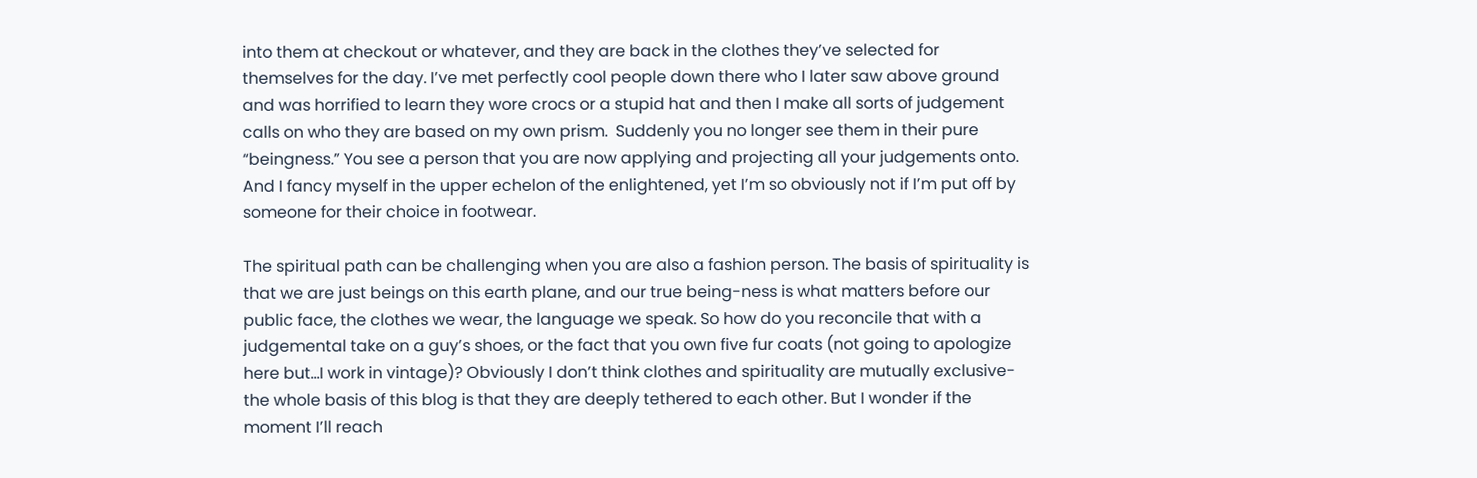into them at checkout or whatever, and they are back in the clothes they’ve selected for themselves for the day. I’ve met perfectly cool people down there who I later saw above ground and was horrified to learn they wore crocs or a stupid hat and then I make all sorts of judgement calls on who they are based on my own prism.  Suddenly you no longer see them in their pure “beingness.” You see a person that you are now applying and projecting all your judgements onto. And I fancy myself in the upper echelon of the enlightened, yet I’m so obviously not if I’m put off by someone for their choice in footwear.

The spiritual path can be challenging when you are also a fashion person. The basis of spirituality is that we are just beings on this earth plane, and our true being-ness is what matters before our public face, the clothes we wear, the language we speak. So how do you reconcile that with a judgemental take on a guy’s shoes, or the fact that you own five fur coats (not going to apologize here but…I work in vintage)? Obviously I don’t think clothes and spirituality are mutually exclusive-the whole basis of this blog is that they are deeply tethered to each other. But I wonder if the moment I’ll reach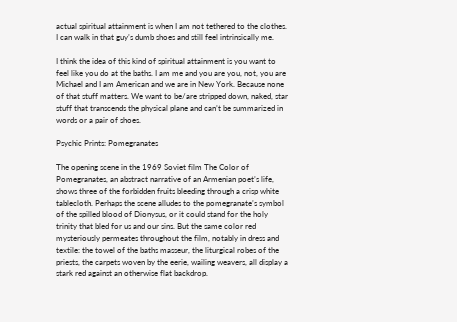actual spiritual attainment is when I am not tethered to the clothes. I can walk in that guy’s dumb shoes and still feel intrinsically me.

I think the idea of this kind of spiritual attainment is you want to feel like you do at the baths. I am me and you are you, not, you are Michael and I am American and we are in New York. Because none of that stuff matters. We want to be/are stripped down, naked, star stuff that transcends the physical plane and can’t be summarized in words or a pair of shoes.

Psychic Prints: Pomegranates

The opening scene in the 1969 Soviet film The Color of Pomegranates, an abstract narrative of an Armenian poet’s life, shows three of the forbidden fruits bleeding through a crisp white tablecloth. Perhaps the scene alludes to the pomegranate’s symbol of the spilled blood of Dionysus, or it could stand for the holy trinity that bled for us and our sins. But the same color red mysteriously permeates throughout the film, notably in dress and textile: the towel of the baths masseur, the liturgical robes of the priests, the carpets woven by the eerie, wailing weavers, all display a stark red against an otherwise flat backdrop.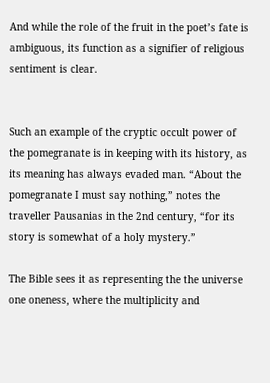And while the role of the fruit in the poet’s fate is ambiguous, its function as a signifier of religious sentiment is clear.


Such an example of the cryptic occult power of the pomegranate is in keeping with its history, as its meaning has always evaded man. “About the pomegranate I must say nothing,” notes the traveller Pausanias in the 2nd century, “for its story is somewhat of a holy mystery.”

The Bible sees it as representing the the universe one oneness, where the multiplicity and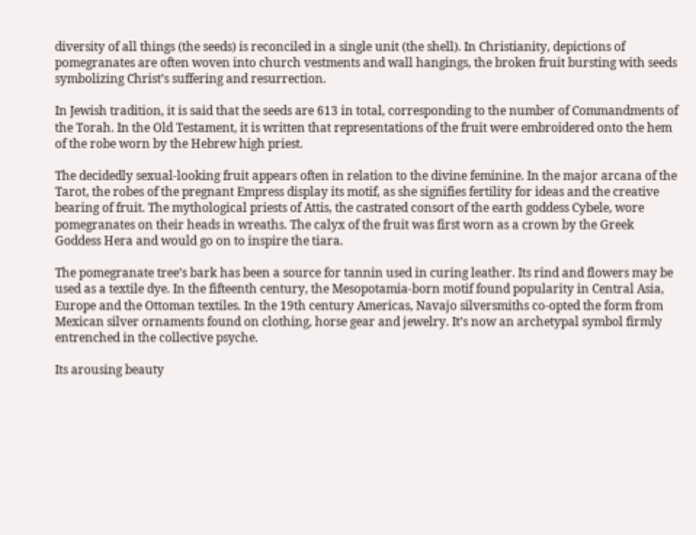diversity of all things (the seeds) is reconciled in a single unit (the shell). In Christianity, depictions of pomegranates are often woven into church vestments and wall hangings, the broken fruit bursting with seeds symbolizing Christ’s suffering and resurrection.

In Jewish tradition, it is said that the seeds are 613 in total, corresponding to the number of Commandments of the Torah. In the Old Testament, it is written that representations of the fruit were embroidered onto the hem of the robe worn by the Hebrew high priest.

The decidedly sexual-looking fruit appears often in relation to the divine feminine. In the major arcana of the Tarot, the robes of the pregnant Empress display its motif, as she signifies fertility for ideas and the creative bearing of fruit. The mythological priests of Attis, the castrated consort of the earth goddess Cybele, wore pomegranates on their heads in wreaths. The calyx of the fruit was first worn as a crown by the Greek Goddess Hera and would go on to inspire the tiara.

The pomegranate tree’s bark has been a source for tannin used in curing leather. Its rind and flowers may be used as a textile dye. In the fifteenth century, the Mesopotamia-born motif found popularity in Central Asia, Europe and the Ottoman textiles. In the 19th century Americas, Navajo silversmiths co-opted the form from Mexican silver ornaments found on clothing, horse gear and jewelry. It’s now an archetypal symbol firmly entrenched in the collective psyche.

Its arousing beauty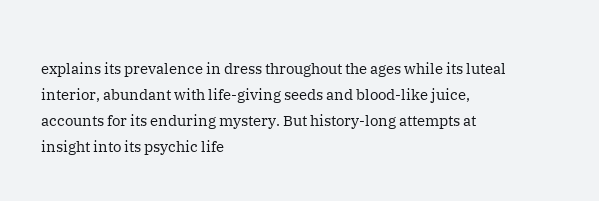explains its prevalence in dress throughout the ages while its luteal interior, abundant with life-giving seeds and blood-like juice, accounts for its enduring mystery. But history-long attempts at insight into its psychic life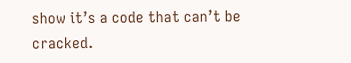show it’s a code that can’t be cracked.